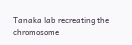Tanaka lab recreating the chromosome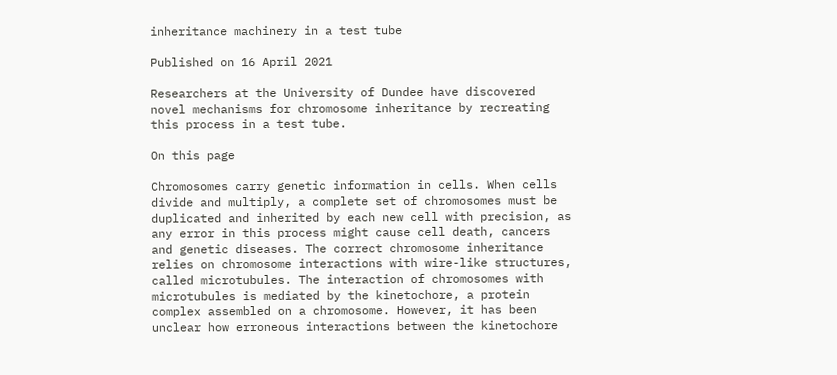inheritance machinery in a test tube

Published on 16 April 2021

Researchers at the University of Dundee have discovered novel mechanisms for chromosome inheritance by recreating this process in a test tube.

On this page

Chromosomes carry genetic information in cells. When cells divide and multiply, a complete set of chromosomes must be duplicated and inherited by each new cell with precision, as any error in this process might cause cell death, cancers and genetic diseases. The correct chromosome inheritance relies on chromosome interactions with wire-like structures, called microtubules. The interaction of chromosomes with microtubules is mediated by the kinetochore, a protein complex assembled on a chromosome. However, it has been unclear how erroneous interactions between the kinetochore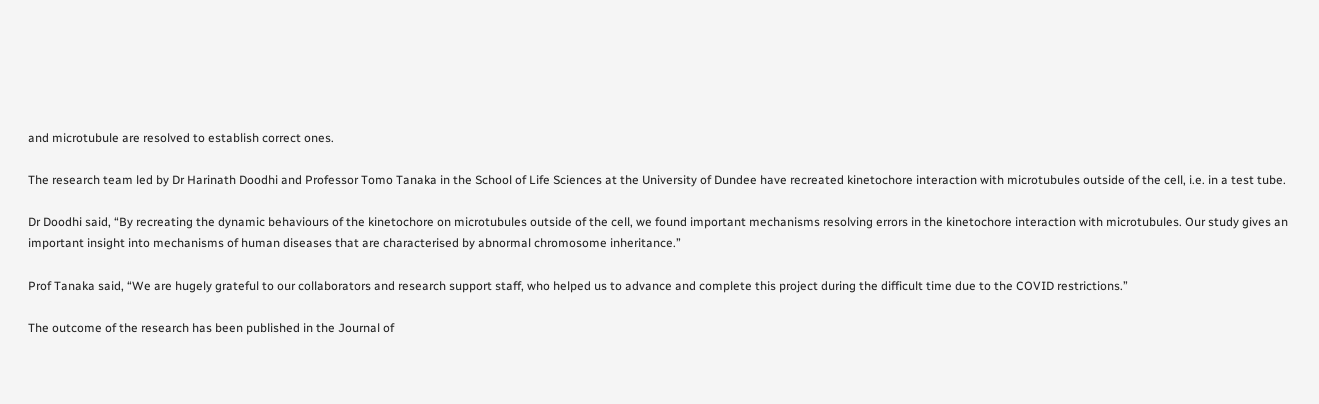and microtubule are resolved to establish correct ones.

The research team led by Dr Harinath Doodhi and Professor Tomo Tanaka in the School of Life Sciences at the University of Dundee have recreated kinetochore interaction with microtubules outside of the cell, i.e. in a test tube.

Dr Doodhi said, “By recreating the dynamic behaviours of the kinetochore on microtubules outside of the cell, we found important mechanisms resolving errors in the kinetochore interaction with microtubules. Our study gives an important insight into mechanisms of human diseases that are characterised by abnormal chromosome inheritance.”

Prof Tanaka said, “We are hugely grateful to our collaborators and research support staff, who helped us to advance and complete this project during the difficult time due to the COVID restrictions.”

The outcome of the research has been published in the Journal of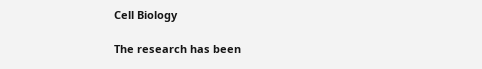Cell Biology

The research has been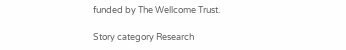funded by The Wellcome Trust.

Story category Research